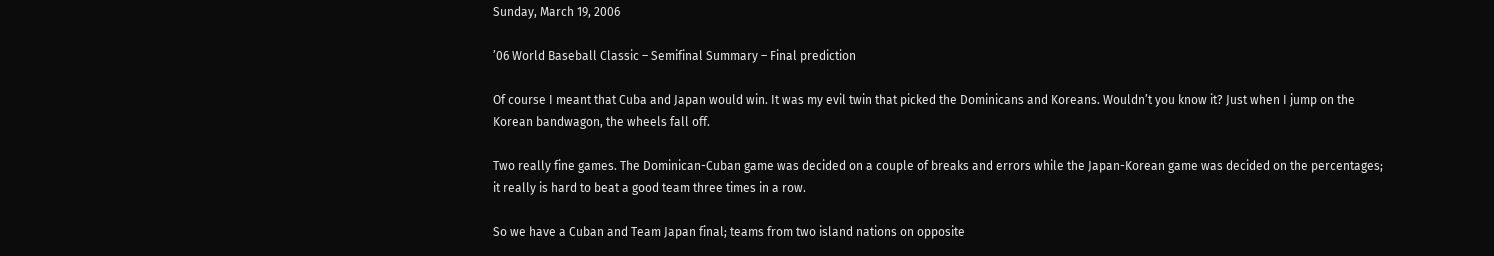Sunday, March 19, 2006

’06 World Baseball Classic – Semifinal Summary – Final prediction

Of course I meant that Cuba and Japan would win. It was my evil twin that picked the Dominicans and Koreans. Wouldn’t you know it? Just when I jump on the Korean bandwagon, the wheels fall off.

Two really fine games. The Dominican-Cuban game was decided on a couple of breaks and errors while the Japan-Korean game was decided on the percentages; it really is hard to beat a good team three times in a row.

So we have a Cuban and Team Japan final; teams from two island nations on opposite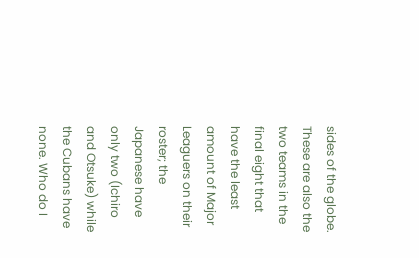sides of the globe. These are also the two teams in the final eight that have the least amount of Major Leaguers on their roster; the Japanese have only two (Ichiro and Otsuke) while the Cubans have none. Who do I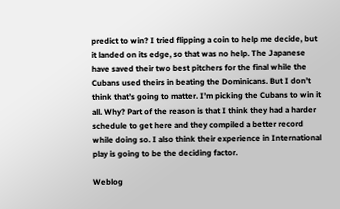predict to win? I tried flipping a coin to help me decide, but it landed on its edge, so that was no help. The Japanese have saved their two best pitchers for the final while the Cubans used theirs in beating the Dominicans. But I don’t think that’s going to matter. I’m picking the Cubans to win it all. Why? Part of the reason is that I think they had a harder schedule to get here and they compiled a better record while doing so. I also think their experience in International play is going to be the deciding factor.

Weblog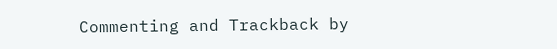Commenting and Trackback by